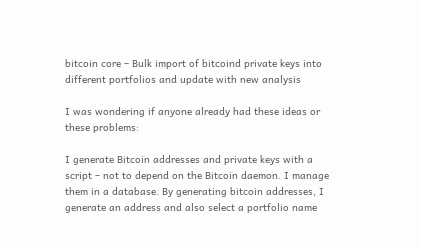bitcoin core – Bulk import of bitcoind private keys into different portfolios and update with new analysis

I was wondering if anyone already had these ideas or these problems:

I generate Bitcoin addresses and private keys with a script – not to depend on the Bitcoin daemon. I manage them in a database. By generating bitcoin addresses, I generate an address and also select a portfolio name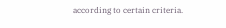according to certain criteria.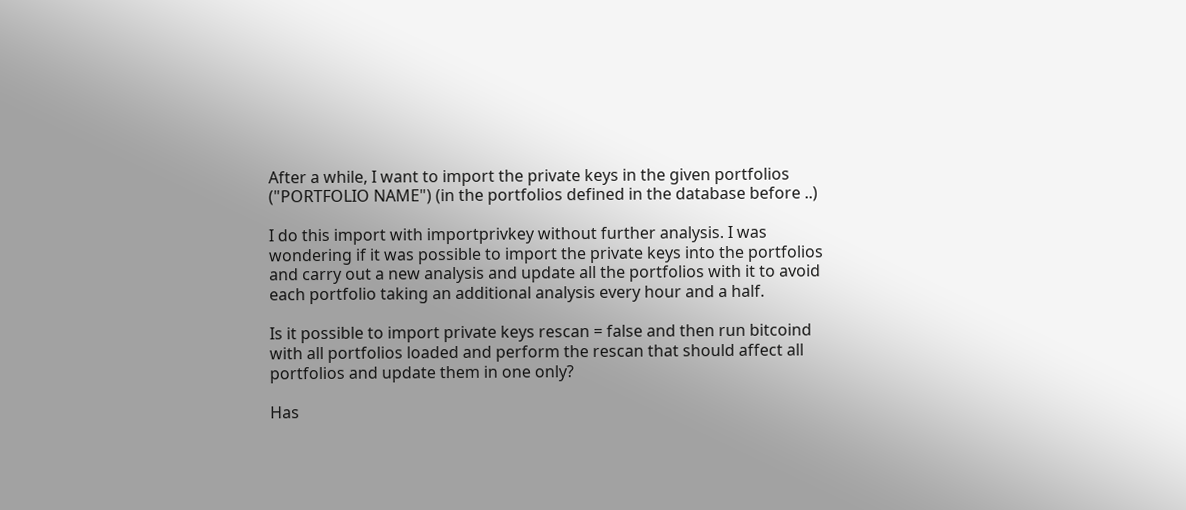After a while, I want to import the private keys in the given portfolios ("PORTFOLIO NAME") (in the portfolios defined in the database before ..)

I do this import with importprivkey without further analysis. I was wondering if it was possible to import the private keys into the portfolios and carry out a new analysis and update all the portfolios with it to avoid each portfolio taking an additional analysis every hour and a half.

Is it possible to import private keys rescan = false and then run bitcoind with all portfolios loaded and perform the rescan that should affect all portfolios and update them in one only?

Has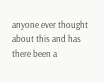anyone ever thought about this and has there been a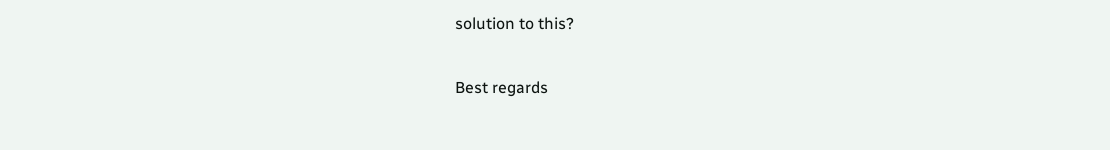solution to this?

Best regards